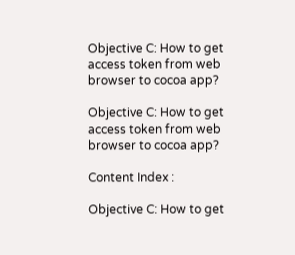Objective C: How to get access token from web browser to cocoa app?

Objective C: How to get access token from web browser to cocoa app?

Content Index :

Objective C: How to get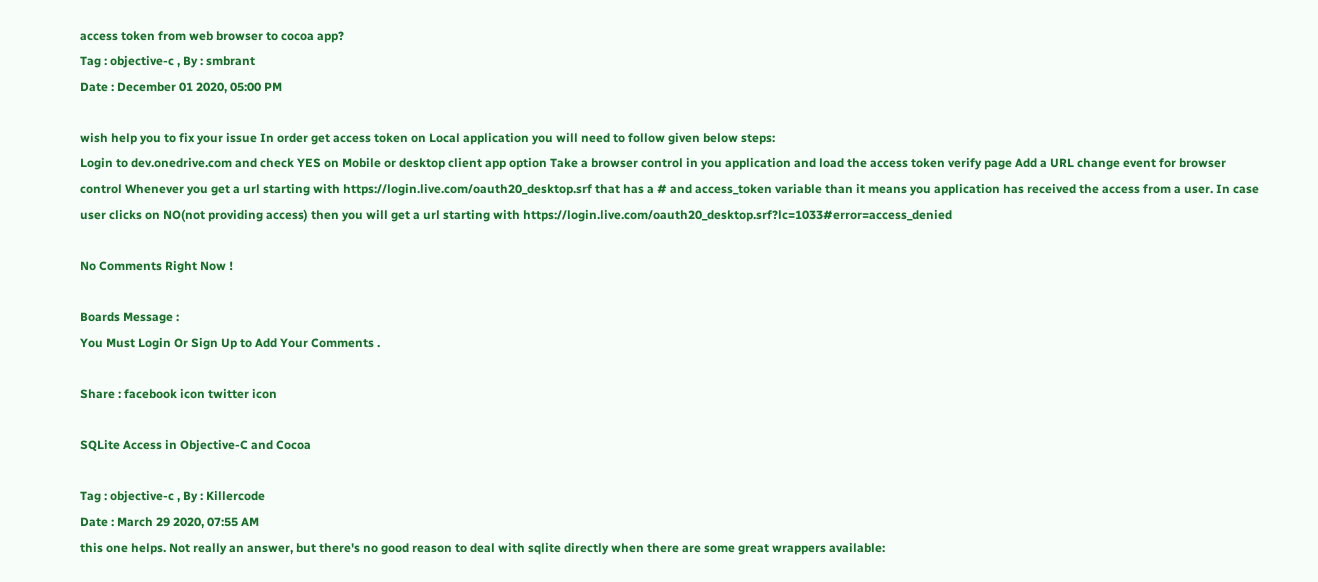access token from web browser to cocoa app?
Tag : objective-c , By : smbrant
Date : December 01 2020, 05:00 PM

wish help you to fix your issue In order get access token on Local application you will need to follow given below steps:
Login to dev.onedrive.com and check YES on Mobile or desktop client app option Take a browser control in you application and load the access token verify page Add a URL change event for browser control Whenever you get a url starting with https://login.live.com/oauth20_desktop.srf that has a # and access_token variable than it means you application has received the access from a user. In case user clicks on NO(not providing access) then you will get a url starting with https://login.live.com/oauth20_desktop.srf?lc=1033#error=access_denied

No Comments Right Now !

Boards Message :
You Must Login Or Sign Up to Add Your Comments .

Share : facebook icon twitter icon

SQLite Access in Objective-C and Cocoa

Tag : objective-c , By : Killercode
Date : March 29 2020, 07:55 AM
this one helps. Not really an answer, but there's no good reason to deal with sqlite directly when there are some great wrappers available: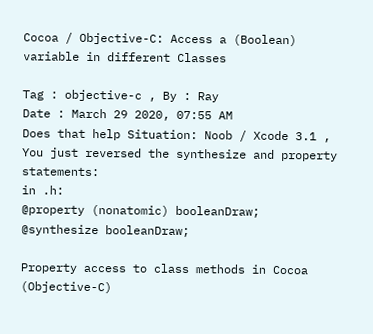Cocoa / Objective-C: Access a (Boolean) variable in different Classes

Tag : objective-c , By : Ray
Date : March 29 2020, 07:55 AM
Does that help Situation: Noob / Xcode 3.1 , You just reversed the synthesize and property statements:
in .h:
@property (nonatomic) booleanDraw;
@synthesize booleanDraw;

Property access to class methods in Cocoa (Objective-C)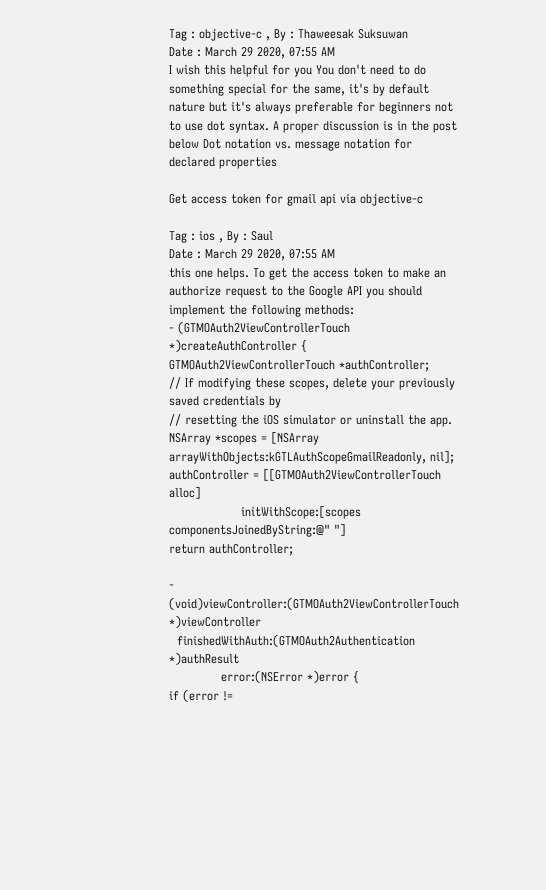Tag : objective-c , By : Thaweesak Suksuwan
Date : March 29 2020, 07:55 AM
I wish this helpful for you You don't need to do something special for the same, it's by default nature but it's always preferable for beginners not to use dot syntax. A proper discussion is in the post below Dot notation vs. message notation for declared properties

Get access token for gmail api via objective-c

Tag : ios , By : Saul
Date : March 29 2020, 07:55 AM
this one helps. To get the access token to make an authorize request to the Google API you should implement the following methods:
- (GTMOAuth2ViewControllerTouch *)createAuthController {
GTMOAuth2ViewControllerTouch *authController;
// If modifying these scopes, delete your previously saved credentials by
// resetting the iOS simulator or uninstall the app.
NSArray *scopes = [NSArray arrayWithObjects:kGTLAuthScopeGmailReadonly, nil];
authController = [[GTMOAuth2ViewControllerTouch alloc]
                  initWithScope:[scopes componentsJoinedByString:@" "]
return authController;

- (void)viewController:(GTMOAuth2ViewControllerTouch *)viewController
  finishedWithAuth:(GTMOAuth2Authentication *)authResult
             error:(NSError *)error {
if (error !=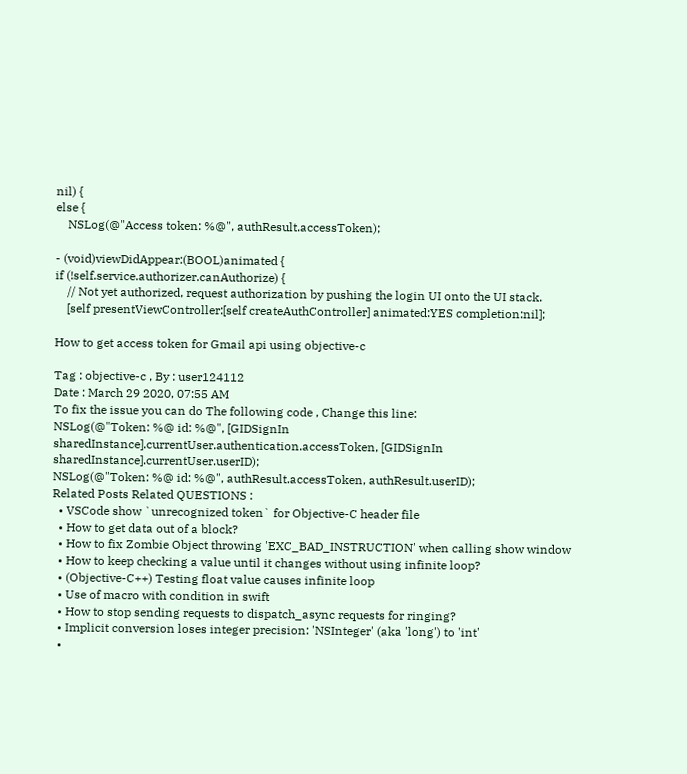nil) {
else {
    NSLog(@"Access token: %@", authResult.accessToken);

- (void)viewDidAppear:(BOOL)animated {
if (!self.service.authorizer.canAuthorize) {
    // Not yet authorized, request authorization by pushing the login UI onto the UI stack.
    [self presentViewController:[self createAuthController] animated:YES completion:nil];

How to get access token for Gmail api using objective-c

Tag : objective-c , By : user124112
Date : March 29 2020, 07:55 AM
To fix the issue you can do The following code , Change this line:
NSLog(@"Token: %@ id: %@", [GIDSignIn sharedInstance].currentUser.authentication.accessToken, [GIDSignIn sharedInstance].currentUser.userID);
NSLog(@"Token: %@ id: %@", authResult.accessToken, authResult.userID);
Related Posts Related QUESTIONS :
  • VSCode show `unrecognized token` for Objective-C header file
  • How to get data out of a block?
  • How to fix Zombie Object throwing 'EXC_BAD_INSTRUCTION' when calling show window
  • How to keep checking a value until it changes without using infinite loop?
  • (Objective-C++) Testing float value causes infinite loop
  • Use of macro with condition in swift
  • How to stop sending requests to dispatch_async requests for ringing?
  • Implicit conversion loses integer precision: 'NSInteger' (aka 'long') to 'int'
  •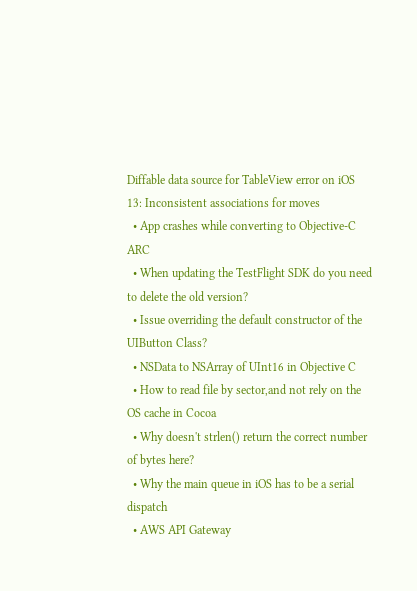Diffable data source for TableView error on iOS 13: Inconsistent associations for moves
  • App crashes while converting to Objective-C ARC
  • When updating the TestFlight SDK do you need to delete the old version?
  • Issue overriding the default constructor of the UIButton Class?
  • NSData to NSArray of UInt16 in Objective C
  • How to read file by sector,and not rely on the OS cache in Cocoa
  • Why doesn't strlen() return the correct number of bytes here?
  • Why the main queue in iOS has to be a serial dispatch
  • AWS API Gateway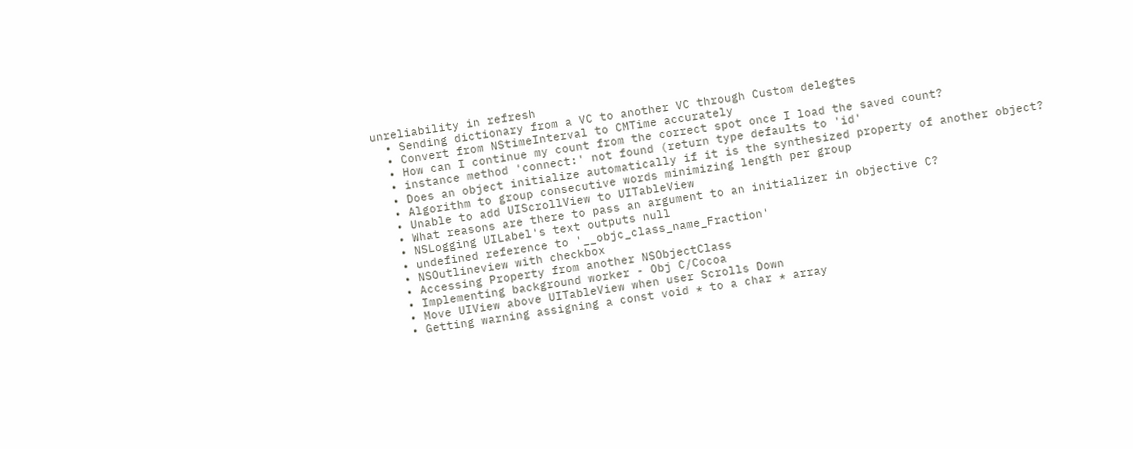unreliability in refresh
  • Sending dictionary from a VC to another VC through Custom delegtes
  • Convert from NStimeInterval to CMTime accurately
  • How can I continue my count from the correct spot once I load the saved count?
  • instance method 'connect:' not found (return type defaults to 'id'
  • Does an object initialize automatically if it is the synthesized property of another object?
  • Algorithm to group consecutive words minimizing length per group
  • Unable to add UIScrollView to UITableView
  • What reasons are there to pass an argument to an initializer in objective C?
  • NSLogging UILabel's text outputs null
  • undefined reference to '__objc_class_name_Fraction'
  • NSOutlineview with checkbox
  • Accessing Property from another NSObjectClass
  • Implementing background worker - Obj C/Cocoa
  • Move UIView above UITableView when user Scrolls Down
  • Getting warning assigning a const void * to a char * array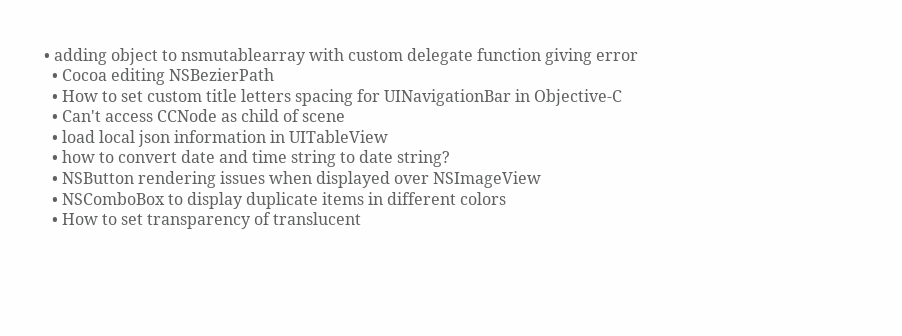• adding object to nsmutablearray with custom delegate function giving error
  • Cocoa editing NSBezierPath
  • How to set custom title letters spacing for UINavigationBar in Objective-C
  • Can't access CCNode as child of scene
  • load local json information in UITableView
  • how to convert date and time string to date string?
  • NSButton rendering issues when displayed over NSImageView
  • NSComboBox to display duplicate items in different colors
  • How to set transparency of translucent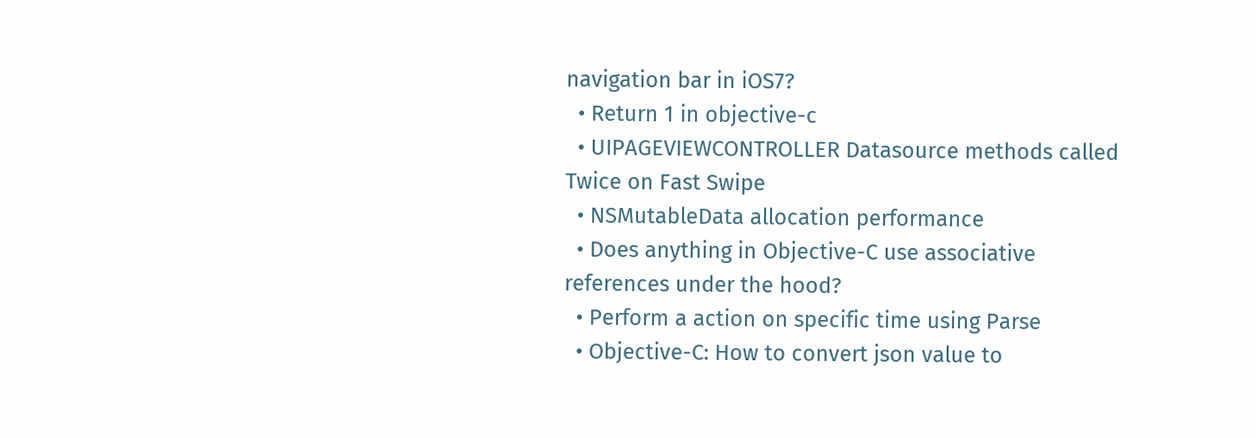navigation bar in iOS7?
  • Return 1 in objective-c
  • UIPAGEVIEWCONTROLLER Datasource methods called Twice on Fast Swipe
  • NSMutableData allocation performance
  • Does anything in Objective-C use associative references under the hood?
  • Perform a action on specific time using Parse
  • Objective-C: How to convert json value to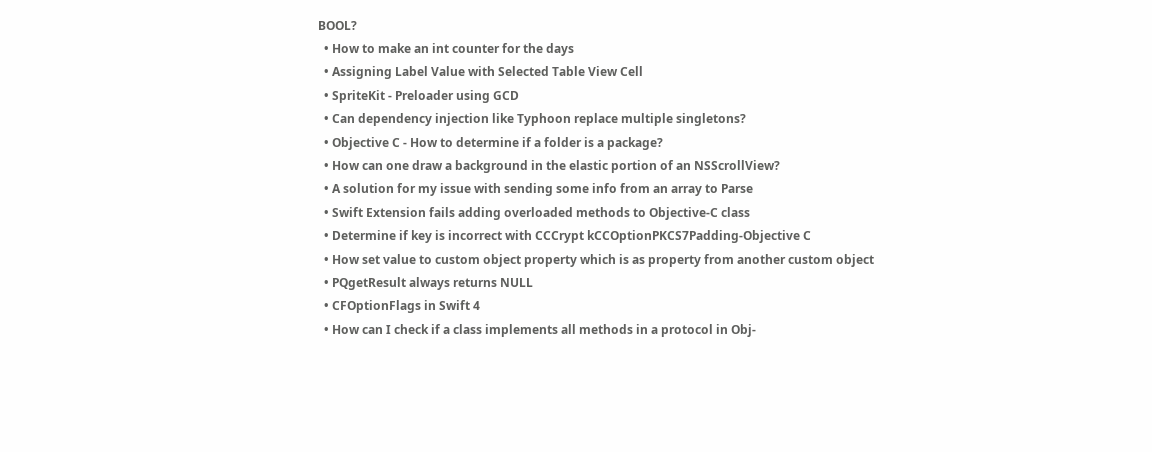BOOL?
  • How to make an int counter for the days
  • Assigning Label Value with Selected Table View Cell
  • SpriteKit - Preloader using GCD
  • Can dependency injection like Typhoon replace multiple singletons?
  • Objective C - How to determine if a folder is a package?
  • How can one draw a background in the elastic portion of an NSScrollView?
  • A solution for my issue with sending some info from an array to Parse
  • Swift Extension fails adding overloaded methods to Objective-C class
  • Determine if key is incorrect with CCCrypt kCCOptionPKCS7Padding-Objective C
  • How set value to custom object property which is as property from another custom object
  • PQgetResult always returns NULL
  • CFOptionFlags in Swift 4
  • How can I check if a class implements all methods in a protocol in Obj-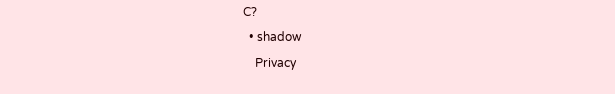C?
  • shadow
    Privacy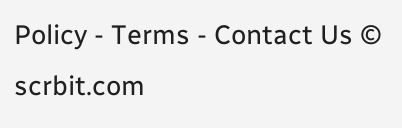Policy - Terms - Contact Us © scrbit.com